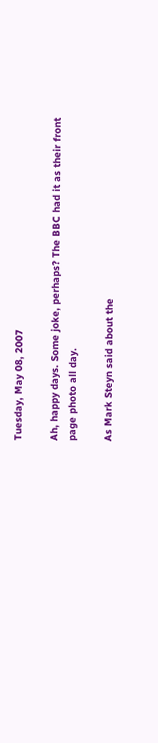Tuesday, May 08, 2007

Ah, happy days. Some joke, perhaps? The BBC had it as their front page photo all day.

As Mark Steyn said about the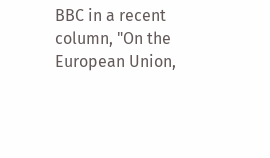BBC in a recent column, "On the European Union,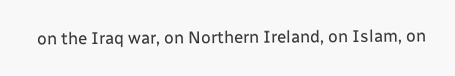on the Iraq war, on Northern Ireland, on Islam, on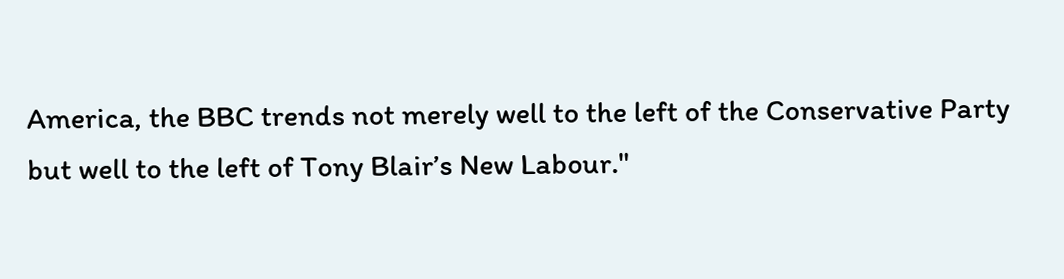America, the BBC trends not merely well to the left of the Conservative Party but well to the left of Tony Blair’s New Labour."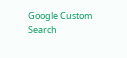Google Custom Search